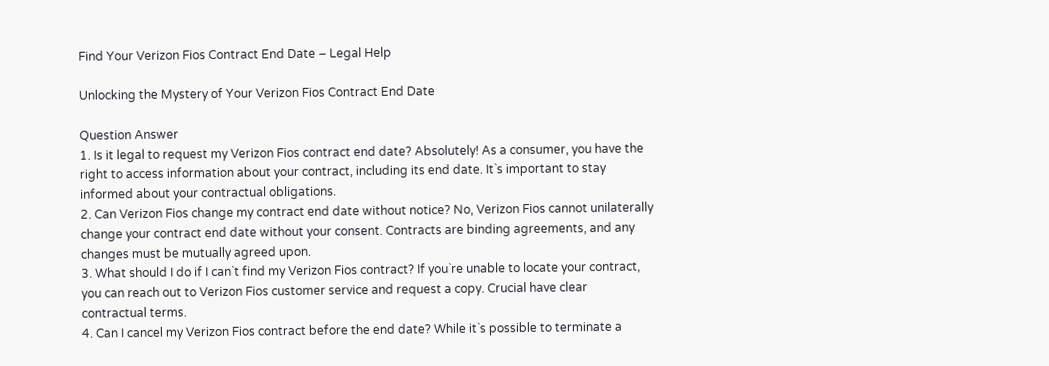Find Your Verizon Fios Contract End Date – Legal Help

Unlocking the Mystery of Your Verizon Fios Contract End Date

Question Answer
1. Is it legal to request my Verizon Fios contract end date? Absolutely! As a consumer, you have the right to access information about your contract, including its end date. It`s important to stay informed about your contractual obligations.
2. Can Verizon Fios change my contract end date without notice? No, Verizon Fios cannot unilaterally change your contract end date without your consent. Contracts are binding agreements, and any changes must be mutually agreed upon.
3. What should I do if I can`t find my Verizon Fios contract? If you`re unable to locate your contract, you can reach out to Verizon Fios customer service and request a copy. Crucial have clear contractual terms.
4. Can I cancel my Verizon Fios contract before the end date? While it`s possible to terminate a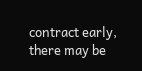contract early, there may be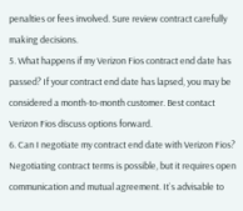penalties or fees involved. Sure review contract carefully making decisions.
5. What happens if my Verizon Fios contract end date has passed? If your contract end date has lapsed, you may be considered a month-to-month customer. Best contact Verizon Fios discuss options forward.
6. Can I negotiate my contract end date with Verizon Fios? Negotiating contract terms is possible, but it requires open communication and mutual agreement. It`s advisable to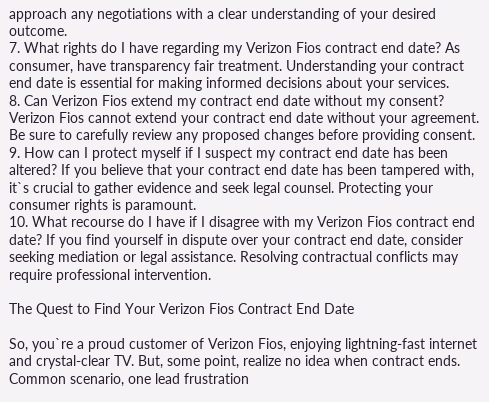approach any negotiations with a clear understanding of your desired outcome.
7. What rights do I have regarding my Verizon Fios contract end date? As consumer, have transparency fair treatment. Understanding your contract end date is essential for making informed decisions about your services.
8. Can Verizon Fios extend my contract end date without my consent? Verizon Fios cannot extend your contract end date without your agreement. Be sure to carefully review any proposed changes before providing consent.
9. How can I protect myself if I suspect my contract end date has been altered? If you believe that your contract end date has been tampered with, it`s crucial to gather evidence and seek legal counsel. Protecting your consumer rights is paramount.
10. What recourse do I have if I disagree with my Verizon Fios contract end date? If you find yourself in dispute over your contract end date, consider seeking mediation or legal assistance. Resolving contractual conflicts may require professional intervention.

The Quest to Find Your Verizon Fios Contract End Date

So, you`re a proud customer of Verizon Fios, enjoying lightning-fast internet and crystal-clear TV. But, some point, realize no idea when contract ends. Common scenario, one lead frustration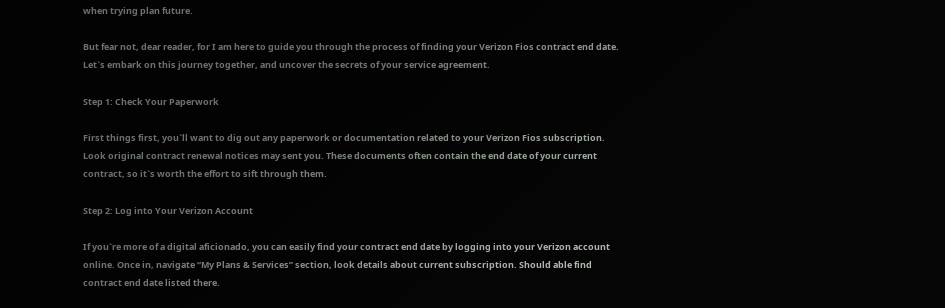when trying plan future.

But fear not, dear reader, for I am here to guide you through the process of finding your Verizon Fios contract end date. Let`s embark on this journey together, and uncover the secrets of your service agreement.

Step 1: Check Your Paperwork

First things first, you`ll want to dig out any paperwork or documentation related to your Verizon Fios subscription. Look original contract renewal notices may sent you. These documents often contain the end date of your current contract, so it`s worth the effort to sift through them.

Step 2: Log into Your Verizon Account

If you`re more of a digital aficionado, you can easily find your contract end date by logging into your Verizon account online. Once in, navigate “My Plans & Services” section, look details about current subscription. Should able find contract end date listed there.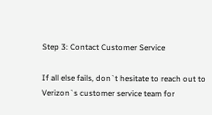Step 3: Contact Customer Service

If all else fails, don`t hesitate to reach out to Verizon`s customer service team for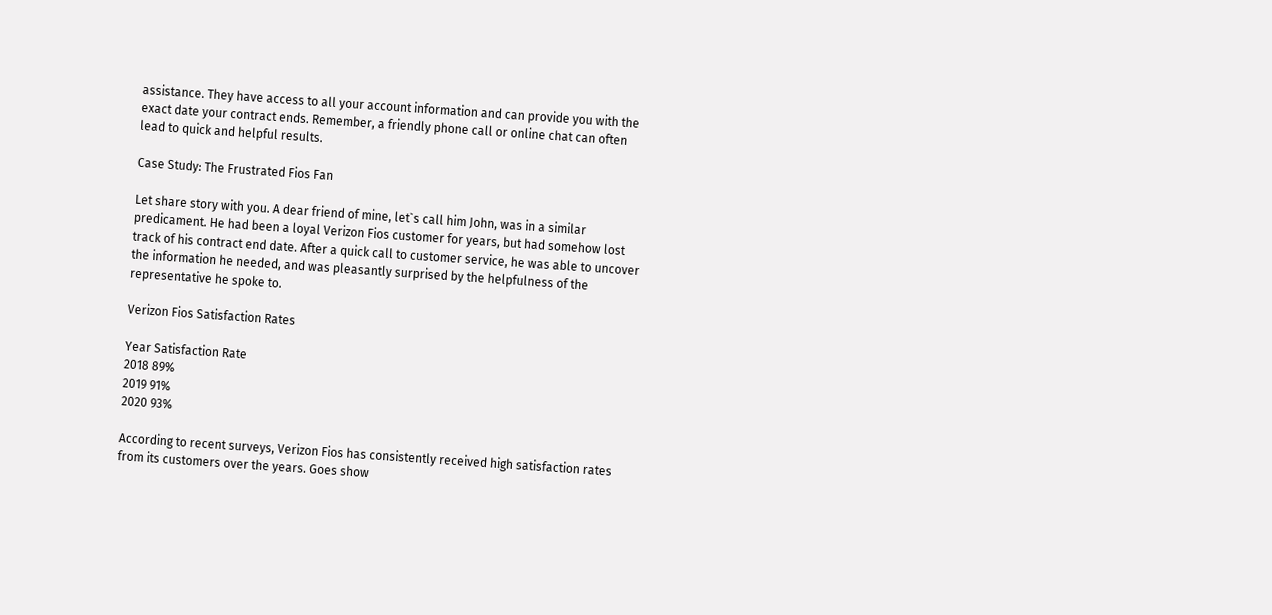assistance. They have access to all your account information and can provide you with the exact date your contract ends. Remember, a friendly phone call or online chat can often lead to quick and helpful results.

Case Study: The Frustrated Fios Fan

Let share story with you. A dear friend of mine, let`s call him John, was in a similar predicament. He had been a loyal Verizon Fios customer for years, but had somehow lost track of his contract end date. After a quick call to customer service, he was able to uncover the information he needed, and was pleasantly surprised by the helpfulness of the representative he spoke to.

Verizon Fios Satisfaction Rates

Year Satisfaction Rate
2018 89%
2019 91%
2020 93%

According to recent surveys, Verizon Fios has consistently received high satisfaction rates from its customers over the years. Goes show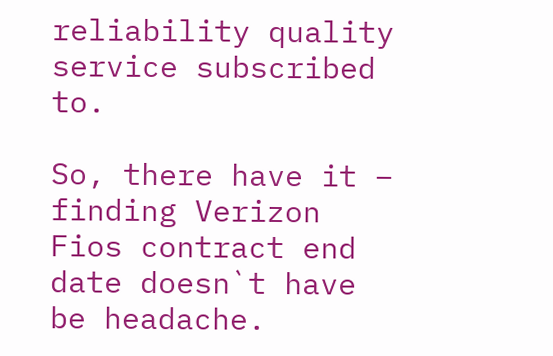reliability quality service subscribed to.

So, there have it – finding Verizon Fios contract end date doesn`t have be headache.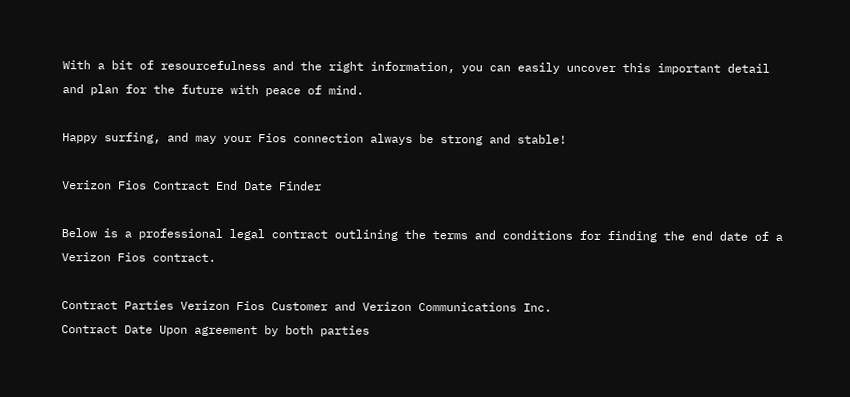With a bit of resourcefulness and the right information, you can easily uncover this important detail and plan for the future with peace of mind.

Happy surfing, and may your Fios connection always be strong and stable!

Verizon Fios Contract End Date Finder

Below is a professional legal contract outlining the terms and conditions for finding the end date of a Verizon Fios contract.

Contract Parties Verizon Fios Customer and Verizon Communications Inc.
Contract Date Upon agreement by both parties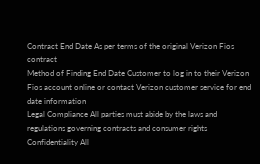Contract End Date As per terms of the original Verizon Fios contract
Method of Finding End Date Customer to log in to their Verizon Fios account online or contact Verizon customer service for end date information
Legal Compliance All parties must abide by the laws and regulations governing contracts and consumer rights
Confidentiality All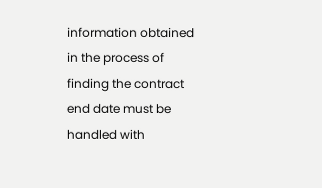information obtained in the process of finding the contract end date must be handled with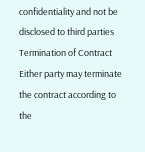confidentiality and not be disclosed to third parties
Termination of Contract Either party may terminate the contract according to the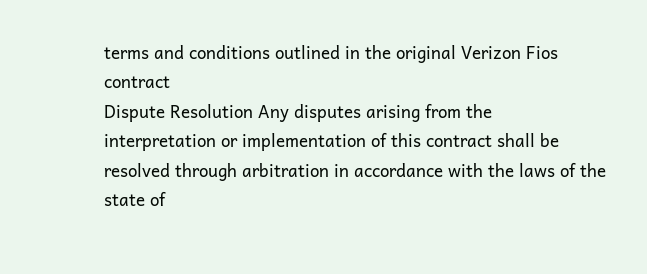terms and conditions outlined in the original Verizon Fios contract
Dispute Resolution Any disputes arising from the interpretation or implementation of this contract shall be resolved through arbitration in accordance with the laws of the state of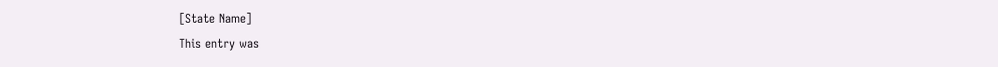[State Name]
This entry was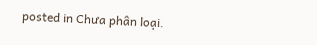posted in Chưa phân loại.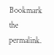Bookmark the permalink.